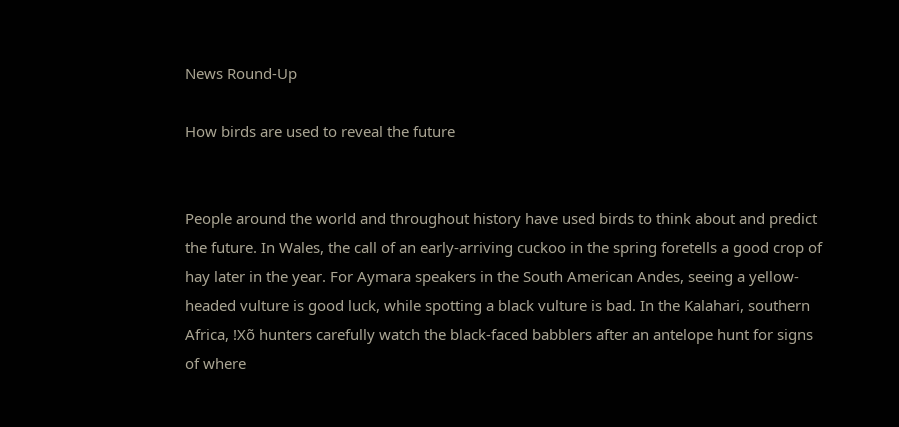News Round-Up

How birds are used to reveal the future


People around the world and throughout history have used birds to think about and predict the future. In Wales, the call of an early-arriving cuckoo in the spring foretells a good crop of hay later in the year. For Aymara speakers in the South American Andes, seeing a yellow-headed vulture is good luck, while spotting a black vulture is bad. In the Kalahari, southern Africa, !Xõ hunters carefully watch the black-faced babblers after an antelope hunt for signs of where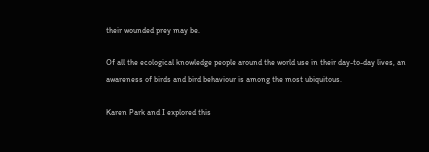their wounded prey may be.

Of all the ecological knowledge people around the world use in their day-to-day lives, an awareness of birds and bird behaviour is among the most ubiquitous.

Karen Park and I explored this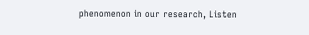phenomenon in our research, Listen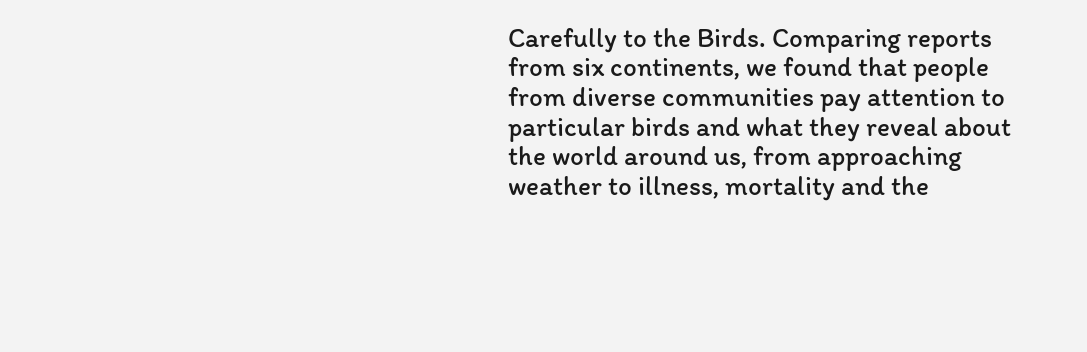Carefully to the Birds. Comparing reports from six continents, we found that people from diverse communities pay attention to particular birds and what they reveal about the world around us, from approaching weather to illness, mortality and the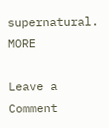supernatural. MORE

Leave a Comment